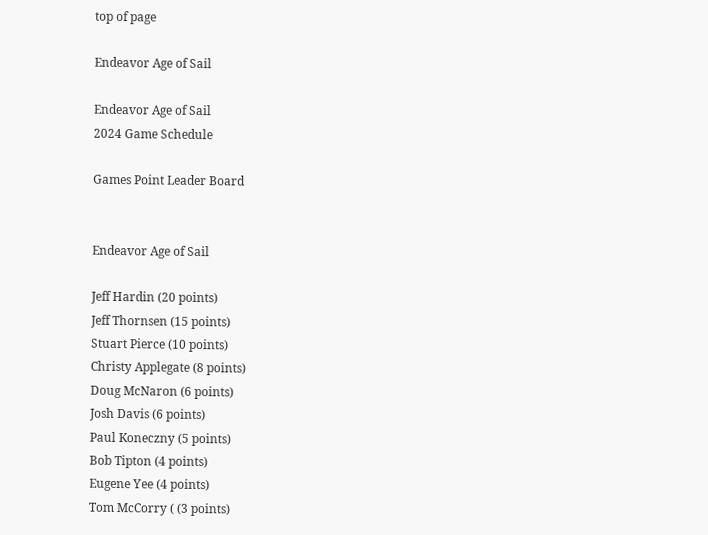top of page

Endeavor Age of Sail

Endeavor Age of Sail
2024 Game Schedule

Games Point Leader Board


Endeavor Age of Sail

Jeff Hardin (20 points)
Jeff Thornsen (15 points)
Stuart Pierce (10 points)
Christy Applegate (8 points)
Doug McNaron (6 points)
Josh Davis (6 points)
Paul Koneczny (5 points)
Bob Tipton (4 points)
Eugene Yee (4 points)
Tom McCorry ( (3 points)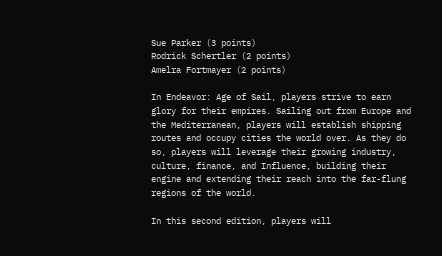Sue Parker (3 points)
Rodrick Schertler (2 points)
Amelra Fortmayer (2 points)

In Endeavor: Age of Sail, players strive to earn glory for their empires. Sailing out from Europe and the Mediterranean, players will establish shipping routes and occupy cities the world over. As they do so, players will leverage their growing industry, culture, finance, and Influence, building their engine and extending their reach into the far-flung regions of the world.

In this second edition, players will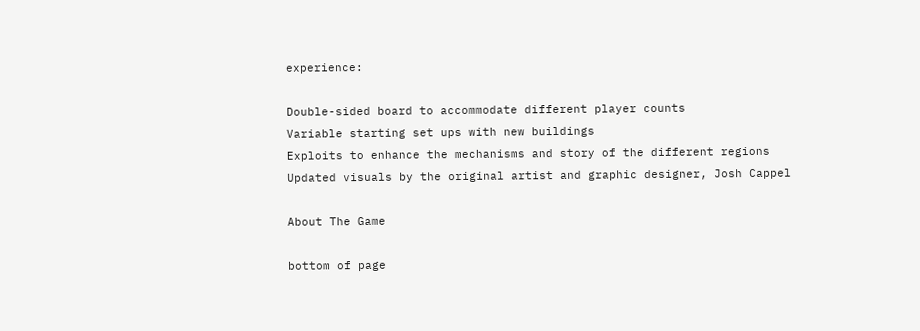experience:

Double-sided board to accommodate different player counts
Variable starting set ups with new buildings
Exploits to enhance the mechanisms and story of the different regions
Updated visuals by the original artist and graphic designer, Josh Cappel

About The Game

bottom of page